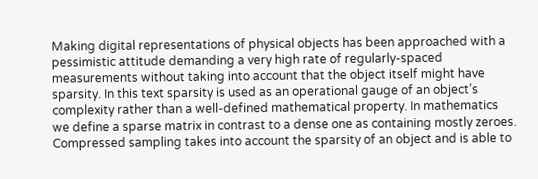Making digital representations of physical objects has been approached with a pessimistic attitude demanding a very high rate of regularly-spaced measurements without taking into account that the object itself might have sparsity. In this text sparsity is used as an operational gauge of an object’s complexity rather than a well-defined mathematical property. In mathematics we define a sparse matrix in contrast to a dense one as containing mostly zeroes. Compressed sampling takes into account the sparsity of an object and is able to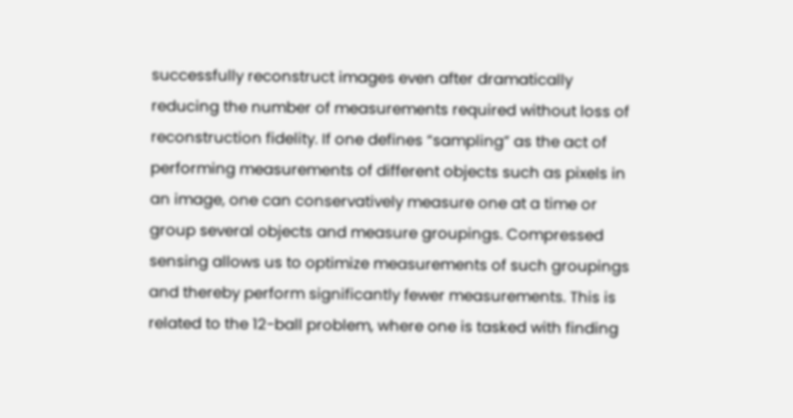successfully reconstruct images even after dramatically reducing the number of measurements required without loss of reconstruction fidelity. If one defines “sampling” as the act of performing measurements of different objects such as pixels in an image, one can conservatively measure one at a time or group several objects and measure groupings. Compressed sensing allows us to optimize measurements of such groupings and thereby perform significantly fewer measurements. This is related to the 12-ball problem, where one is tasked with finding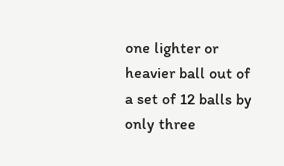one lighter or heavier ball out of a set of 12 balls by only three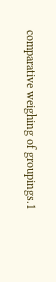comparative weighing of groupings.1